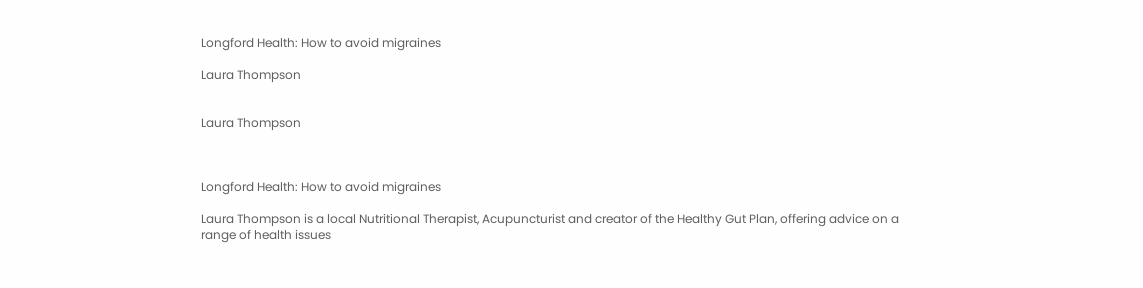Longford Health: How to avoid migraines

Laura Thompson


Laura Thompson



Longford Health: How to avoid migraines

Laura Thompson is a local Nutritional Therapist, Acupuncturist and creator of the Healthy Gut Plan, offering advice on a range of health issues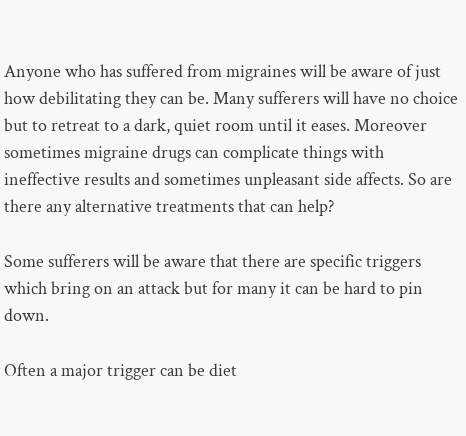Anyone who has suffered from migraines will be aware of just how debilitating they can be. Many sufferers will have no choice but to retreat to a dark, quiet room until it eases. Moreover sometimes migraine drugs can complicate things with ineffective results and sometimes unpleasant side affects. So are there any alternative treatments that can help?

Some sufferers will be aware that there are specific triggers which bring on an attack but for many it can be hard to pin down.

Often a major trigger can be diet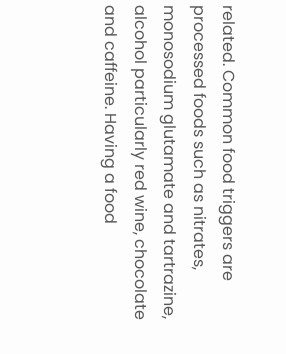related. Common food triggers are processed foods such as nitrates, monosodium glutamate and tartrazine, alcohol particularly red wine, chocolate and caffeine. Having a food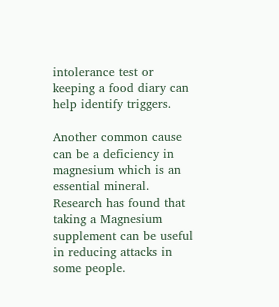intolerance test or keeping a food diary can help identify triggers.

Another common cause can be a deficiency in magnesium which is an essential mineral. Research has found that taking a Magnesium supplement can be useful in reducing attacks in some people.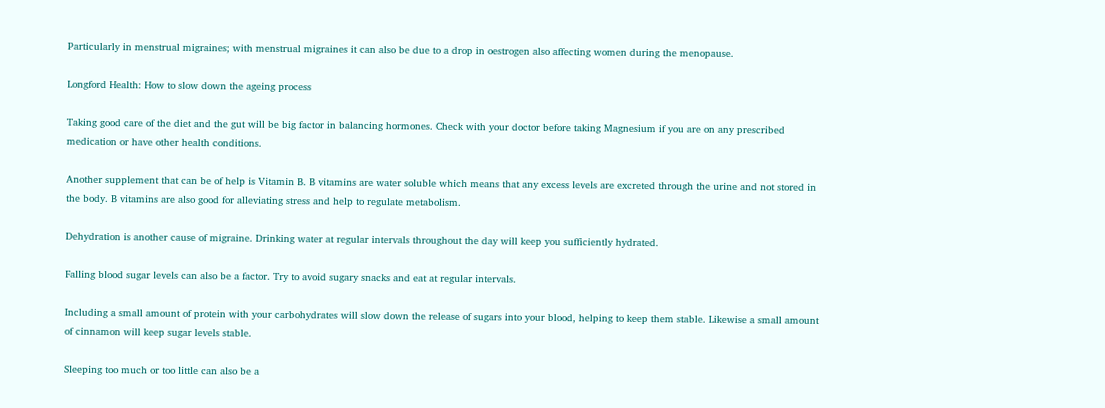Particularly in menstrual migraines; with menstrual migraines it can also be due to a drop in oestrogen also affecting women during the menopause.

Longford Health: How to slow down the ageing process

Taking good care of the diet and the gut will be big factor in balancing hormones. Check with your doctor before taking Magnesium if you are on any prescribed medication or have other health conditions.

Another supplement that can be of help is Vitamin B. B vitamins are water soluble which means that any excess levels are excreted through the urine and not stored in the body. B vitamins are also good for alleviating stress and help to regulate metabolism.

Dehydration is another cause of migraine. Drinking water at regular intervals throughout the day will keep you sufficiently hydrated.

Falling blood sugar levels can also be a factor. Try to avoid sugary snacks and eat at regular intervals.

Including a small amount of protein with your carbohydrates will slow down the release of sugars into your blood, helping to keep them stable. Likewise a small amount of cinnamon will keep sugar levels stable.

Sleeping too much or too little can also be a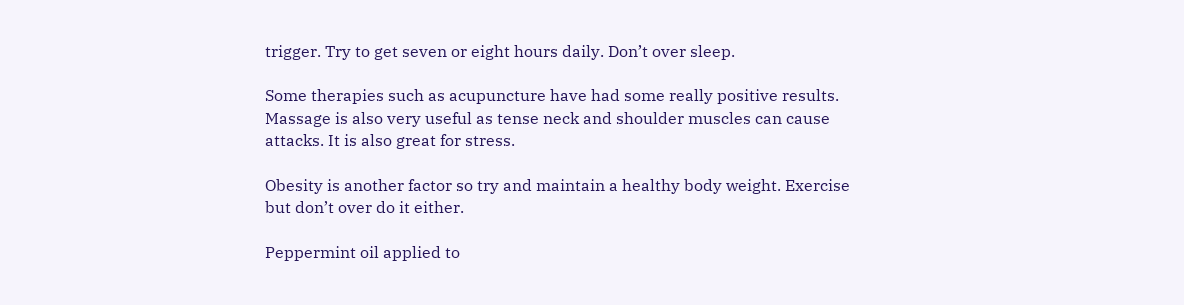trigger. Try to get seven or eight hours daily. Don’t over sleep.

Some therapies such as acupuncture have had some really positive results. Massage is also very useful as tense neck and shoulder muscles can cause attacks. It is also great for stress.

Obesity is another factor so try and maintain a healthy body weight. Exercise but don’t over do it either.

Peppermint oil applied to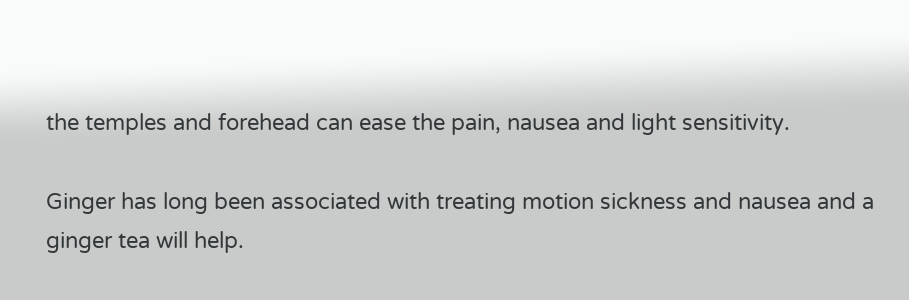the temples and forehead can ease the pain, nausea and light sensitivity.

Ginger has long been associated with treating motion sickness and nausea and a ginger tea will help.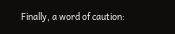Finally, a word of caution: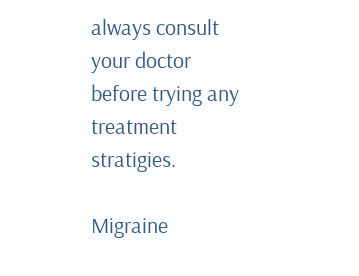always consult your doctor before trying any treatment stratigies.

Migraine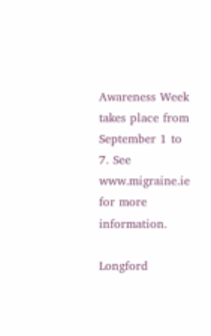Awareness Week takes place from September 1 to 7. See www.migraine.ie for more information.

Longford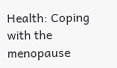Health: Coping with the menopause